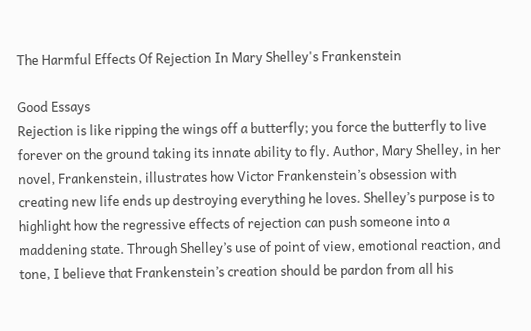The Harmful Effects Of Rejection In Mary Shelley's Frankenstein

Good Essays
Rejection is like ripping the wings off a butterfly; you force the butterfly to live forever on the ground taking its innate ability to fly. Author, Mary Shelley, in her novel, Frankenstein, illustrates how Victor Frankenstein’s obsession with creating new life ends up destroying everything he loves. Shelley’s purpose is to highlight how the regressive effects of rejection can push someone into a maddening state. Through Shelley’s use of point of view, emotional reaction, and tone, I believe that Frankenstein’s creation should be pardon from all his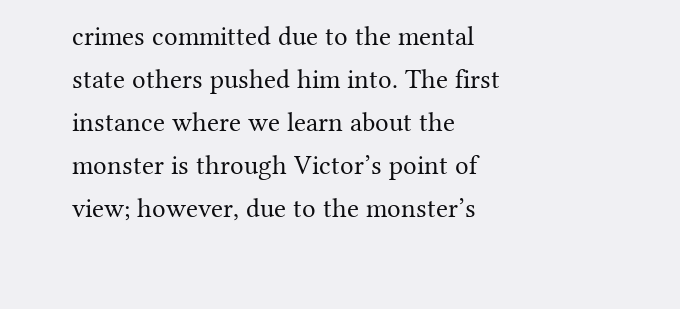crimes committed due to the mental state others pushed him into. The first instance where we learn about the monster is through Victor’s point of view; however, due to the monster’s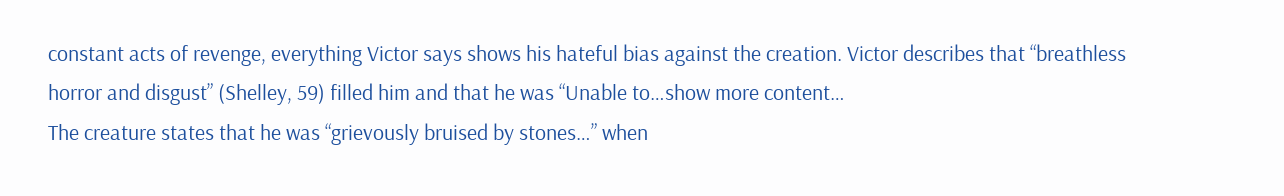constant acts of revenge, everything Victor says shows his hateful bias against the creation. Victor describes that “breathless horror and disgust” (Shelley, 59) filled him and that he was “Unable to…show more content…
The creature states that he was “grievously bruised by stones…” when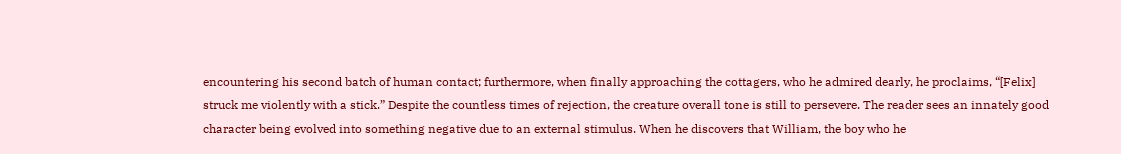encountering his second batch of human contact; furthermore, when finally approaching the cottagers, who he admired dearly, he proclaims, “[Felix] struck me violently with a stick.” Despite the countless times of rejection, the creature overall tone is still to persevere. The reader sees an innately good character being evolved into something negative due to an external stimulus. When he discovers that William, the boy who he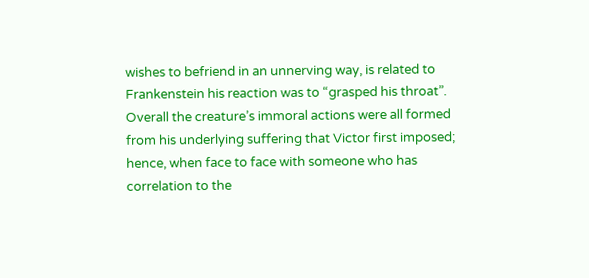wishes to befriend in an unnerving way, is related to Frankenstein his reaction was to “grasped his throat”. Overall the creature’s immoral actions were all formed from his underlying suffering that Victor first imposed; hence, when face to face with someone who has correlation to the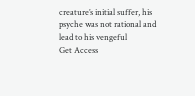creature’s initial suffer, his psyche was not rational and lead to his vengeful
Get Access